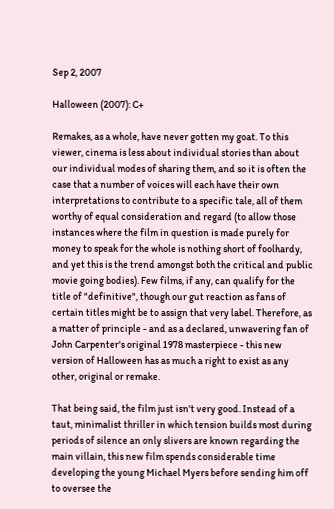Sep 2, 2007

Halloween (2007): C+

Remakes, as a whole, have never gotten my goat. To this viewer, cinema is less about individual stories than about our individual modes of sharing them, and so it is often the case that a number of voices will each have their own interpretations to contribute to a specific tale, all of them worthy of equal consideration and regard (to allow those instances where the film in question is made purely for money to speak for the whole is nothing short of foolhardy, and yet this is the trend amongst both the critical and public movie going bodies). Few films, if any, can qualify for the title of "definitive", though our gut reaction as fans of certain titles might be to assign that very label. Therefore, as a matter of principle - and as a declared, unwavering fan of John Carpenter's original 1978 masterpiece - this new version of Halloween has as much a right to exist as any other, original or remake.

That being said, the film just isn't very good. Instead of a taut, minimalist thriller in which tension builds most during periods of silence an only slivers are known regarding the main villain, this new film spends considerable time developing the young Michael Myers before sending him off to oversee the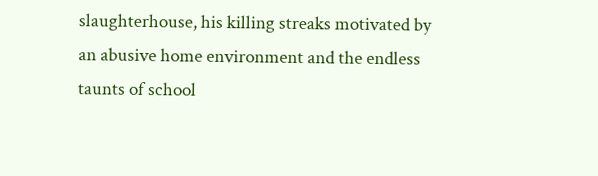slaughterhouse, his killing streaks motivated by an abusive home environment and the endless taunts of school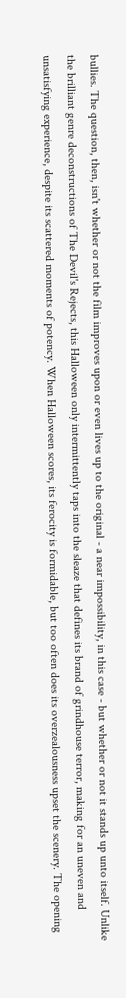bullies. The question, then, isn't whether or not the film improves upon or even lives up to the original - a near impossibility, in this case - but whether or not it stands up unto itself. Unlike the brilliant genre deconstructions of The Devil's Rejects, this Halloween only intermittently taps into the sleaze that defines its brand of grindhouse terror, making for an uneven and unsatisfying experience, despite its scattered moments of potency. When Halloween scores, its ferocity is formidable, but too often does its overzealousness upset the scenery. The opening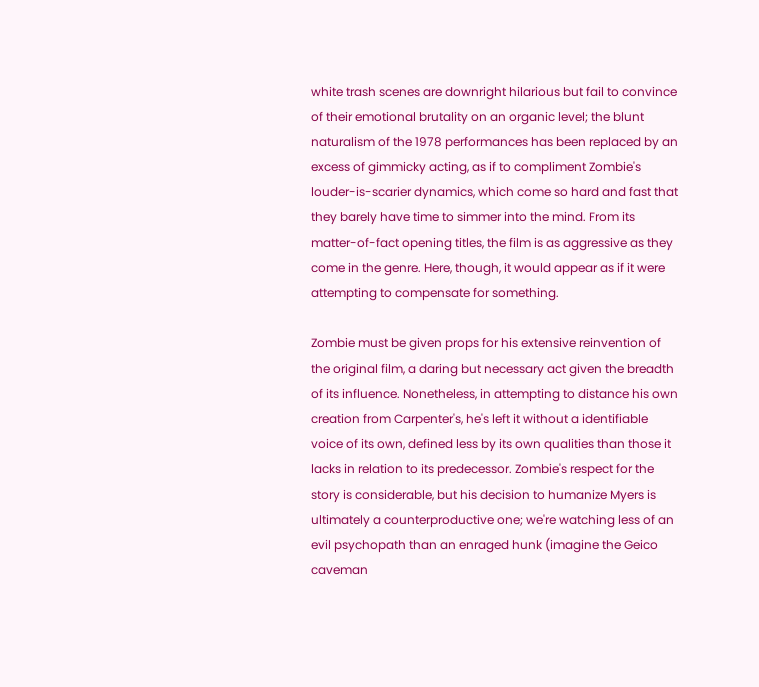white trash scenes are downright hilarious but fail to convince of their emotional brutality on an organic level; the blunt naturalism of the 1978 performances has been replaced by an excess of gimmicky acting, as if to compliment Zombie's louder-is-scarier dynamics, which come so hard and fast that they barely have time to simmer into the mind. From its matter-of-fact opening titles, the film is as aggressive as they come in the genre. Here, though, it would appear as if it were attempting to compensate for something.

Zombie must be given props for his extensive reinvention of the original film, a daring but necessary act given the breadth of its influence. Nonetheless, in attempting to distance his own creation from Carpenter's, he's left it without a identifiable voice of its own, defined less by its own qualities than those it lacks in relation to its predecessor. Zombie's respect for the story is considerable, but his decision to humanize Myers is ultimately a counterproductive one; we're watching less of an evil psychopath than an enraged hunk (imagine the Geico caveman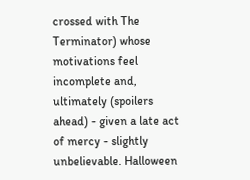crossed with The Terminator) whose motivations feel incomplete and, ultimately (spoilers ahead) - given a late act of mercy - slightly unbelievable. Halloween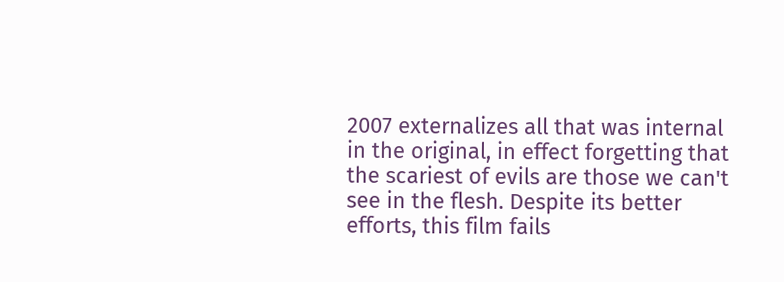2007 externalizes all that was internal in the original, in effect forgetting that the scariest of evils are those we can't see in the flesh. Despite its better efforts, this film fails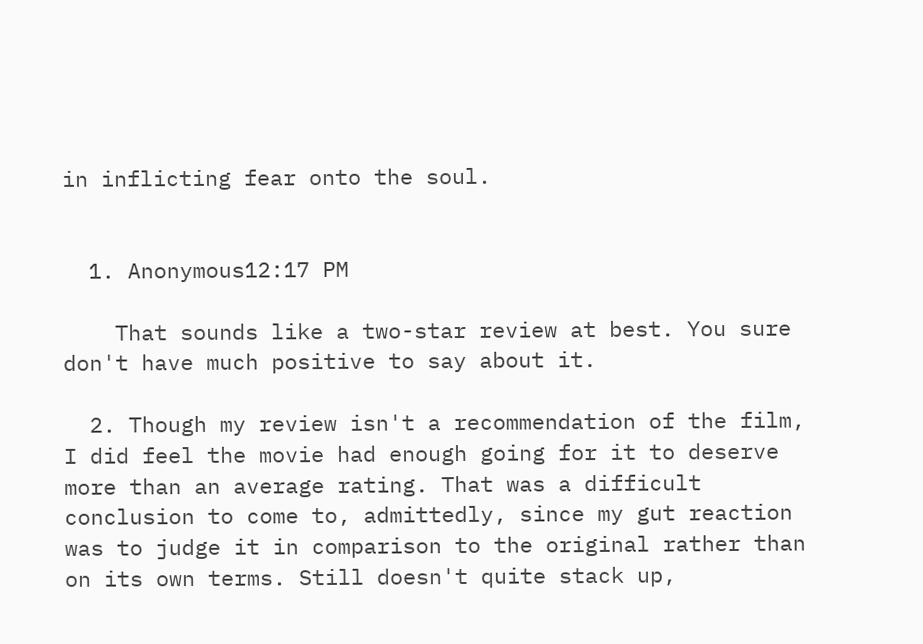in inflicting fear onto the soul.


  1. Anonymous12:17 PM

    That sounds like a two-star review at best. You sure don't have much positive to say about it.

  2. Though my review isn't a recommendation of the film, I did feel the movie had enough going for it to deserve more than an average rating. That was a difficult conclusion to come to, admittedly, since my gut reaction was to judge it in comparison to the original rather than on its own terms. Still doesn't quite stack up,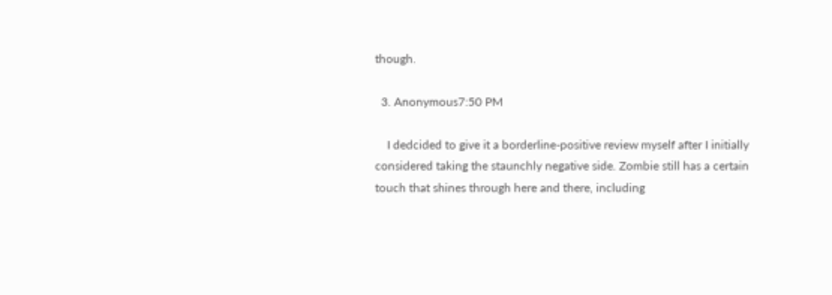though.

  3. Anonymous7:50 PM

    I dedcided to give it a borderline-positive review myself after I initially considered taking the staunchly negative side. Zombie still has a certain touch that shines through here and there, including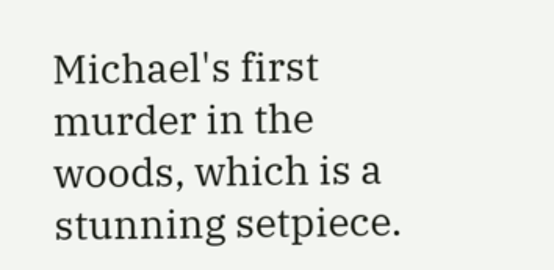Michael's first murder in the woods, which is a stunning setpiece.